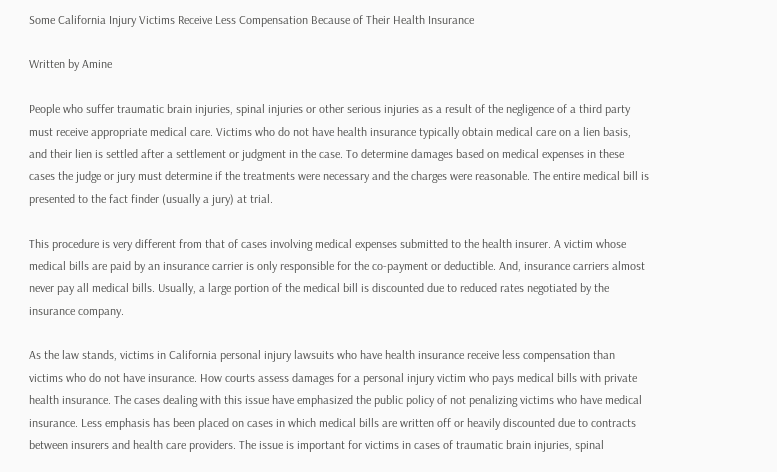Some California Injury Victims Receive Less Compensation Because of Their Health Insurance

Written by Amine

People who suffer traumatic brain injuries, spinal injuries or other serious injuries as a result of the negligence of a third party must receive appropriate medical care. Victims who do not have health insurance typically obtain medical care on a lien basis, and their lien is settled after a settlement or judgment in the case. To determine damages based on medical expenses in these cases the judge or jury must determine if the treatments were necessary and the charges were reasonable. The entire medical bill is presented to the fact finder (usually a jury) at trial.

This procedure is very different from that of cases involving medical expenses submitted to the health insurer. A victim whose medical bills are paid by an insurance carrier is only responsible for the co-payment or deductible. And, insurance carriers almost never pay all medical bills. Usually, a large portion of the medical bill is discounted due to reduced rates negotiated by the insurance company.

As the law stands, victims in California personal injury lawsuits who have health insurance receive less compensation than victims who do not have insurance. How courts assess damages for a personal injury victim who pays medical bills with private health insurance. The cases dealing with this issue have emphasized the public policy of not penalizing victims who have medical insurance. Less emphasis has been placed on cases in which medical bills are written off or heavily discounted due to contracts between insurers and health care providers. The issue is important for victims in cases of traumatic brain injuries, spinal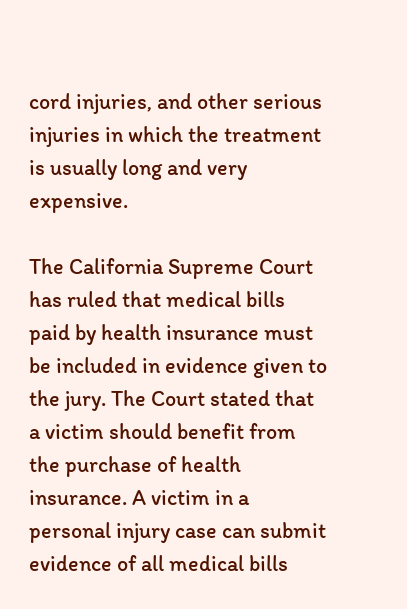cord injuries, and other serious injuries in which the treatment is usually long and very expensive.

The California Supreme Court has ruled that medical bills paid by health insurance must be included in evidence given to the jury. The Court stated that a victim should benefit from the purchase of health insurance. A victim in a personal injury case can submit evidence of all medical bills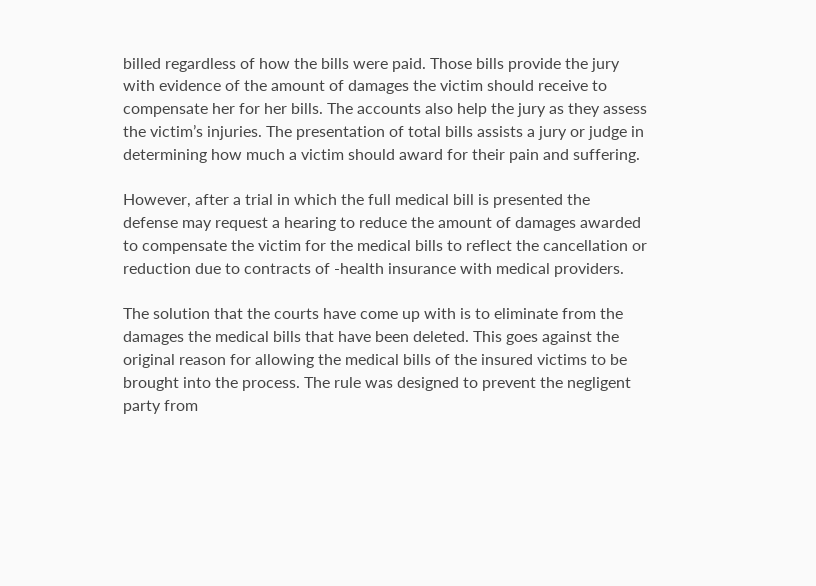billed regardless of how the bills were paid. Those bills provide the jury with evidence of the amount of damages the victim should receive to compensate her for her bills. The accounts also help the jury as they assess the victim’s injuries. The presentation of total bills assists a jury or judge in determining how much a victim should award for their pain and suffering.

However, after a trial in which the full medical bill is presented the defense may request a hearing to reduce the amount of damages awarded to compensate the victim for the medical bills to reflect the cancellation or reduction due to contracts of -health insurance with medical providers.

The solution that the courts have come up with is to eliminate from the damages the medical bills that have been deleted. This goes against the original reason for allowing the medical bills of the insured victims to be brought into the process. The rule was designed to prevent the negligent party from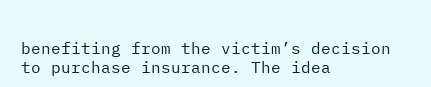benefiting from the victim’s decision to purchase insurance. The idea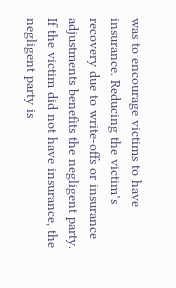was to encourage victims to have insurance. Reducing the victim’s recovery due to write-offs or insurance adjustments benefits the negligent party. If the victim did not have insurance, the negligent party is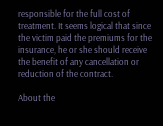responsible for the full cost of treatment. It seems logical that since the victim paid the premiums for the insurance, he or she should receive the benefit of any cancellation or reduction of the contract.

About the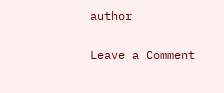author


Leave a Comment